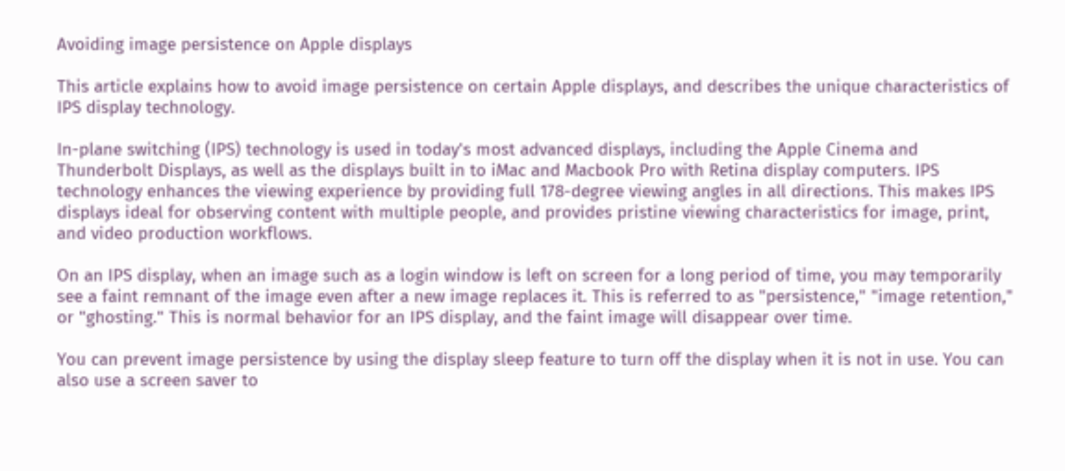Avoiding image persistence on Apple displays

This article explains how to avoid image persistence on certain Apple displays, and describes the unique characteristics of IPS display technology.

In-plane switching (IPS) technology is used in today's most advanced displays, including the Apple Cinema and Thunderbolt Displays, as well as the displays built in to iMac and Macbook Pro with Retina display computers. IPS technology enhances the viewing experience by providing full 178-degree viewing angles in all directions. This makes IPS displays ideal for observing content with multiple people, and provides pristine viewing characteristics for image, print, and video production workflows.

On an IPS display, when an image such as a login window is left on screen for a long period of time, you may temporarily see a faint remnant of the image even after a new image replaces it. This is referred to as "persistence," "image retention," or "ghosting." This is normal behavior for an IPS display, and the faint image will disappear over time.

You can prevent image persistence by using the display sleep feature to turn off the display when it is not in use. You can also use a screen saver to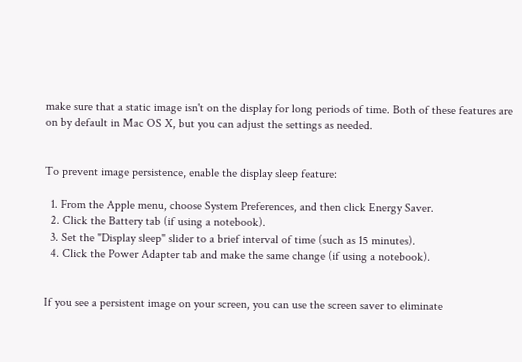make sure that a static image isn't on the display for long periods of time. Both of these features are on by default in Mac OS X, but you can adjust the settings as needed.


To prevent image persistence, enable the display sleep feature:

  1. From the Apple menu, choose System Preferences, and then click Energy Saver.
  2. Click the Battery tab (if using a notebook).
  3. Set the "Display sleep" slider to a brief interval of time (such as 15 minutes).
  4. Click the Power Adapter tab and make the same change (if using a notebook).


If you see a persistent image on your screen, you can use the screen saver to eliminate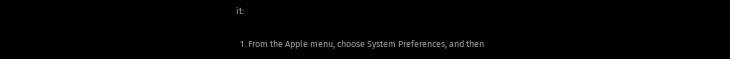it:

  1. From the Apple menu, choose System Preferences, and then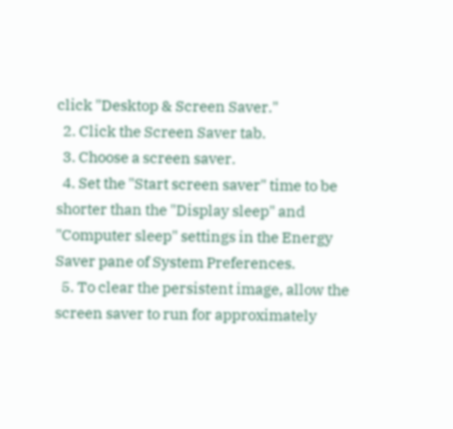click "Desktop & Screen Saver."
  2. Click the Screen Saver tab.
  3. Choose a screen saver.
  4. Set the "Start screen saver" time to be shorter than the "Display sleep" and "Computer sleep" settings in the Energy Saver pane of System Preferences.
  5. To clear the persistent image, allow the screen saver to run for approximately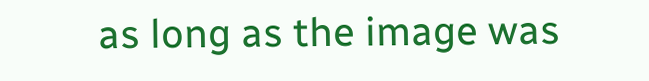as long as the image was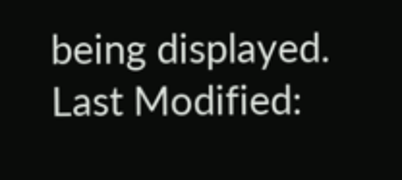being displayed.
Last Modified: